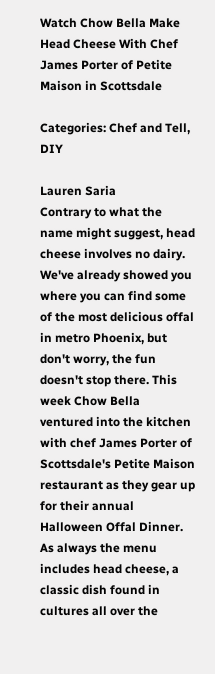Watch Chow Bella Make Head Cheese With Chef James Porter of Petite Maison in Scottsdale

Categories: Chef and Tell, DIY

Lauren Saria
Contrary to what the name might suggest, head cheese involves no dairy.
We've already showed you where you can find some of the most delicious offal in metro Phoenix, but don't worry, the fun doesn't stop there. This week Chow Bella ventured into the kitchen with chef James Porter of Scottsdale's Petite Maison restaurant as they gear up for their annual Halloween Offal Dinner. As always the menu includes head cheese, a classic dish found in cultures all over the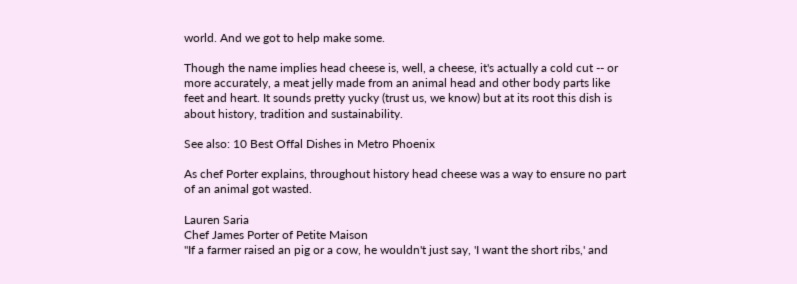world. And we got to help make some.

Though the name implies head cheese is, well, a cheese, it's actually a cold cut -- or more accurately, a meat jelly made from an animal head and other body parts like feet and heart. It sounds pretty yucky (trust us, we know) but at its root this dish is about history, tradition and sustainability.

See also: 10 Best Offal Dishes in Metro Phoenix

As chef Porter explains, throughout history head cheese was a way to ensure no part of an animal got wasted.

Lauren Saria
Chef James Porter of Petite Maison
"If a farmer raised an pig or a cow, he wouldn't just say, 'I want the short ribs,' and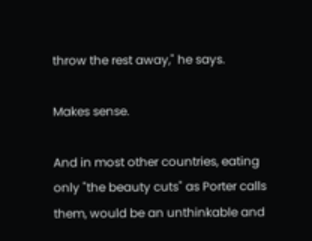throw the rest away," he says.

Makes sense.

And in most other countries, eating only "the beauty cuts" as Porter calls them, would be an unthinkable and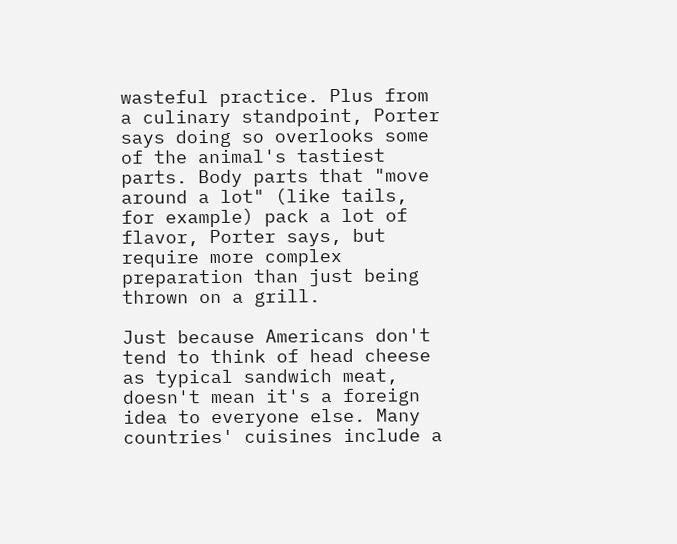wasteful practice. Plus from a culinary standpoint, Porter says doing so overlooks some of the animal's tastiest parts. Body parts that "move around a lot" (like tails, for example) pack a lot of flavor, Porter says, but require more complex preparation than just being thrown on a grill.

Just because Americans don't tend to think of head cheese as typical sandwich meat, doesn't mean it's a foreign idea to everyone else. Many countries' cuisines include a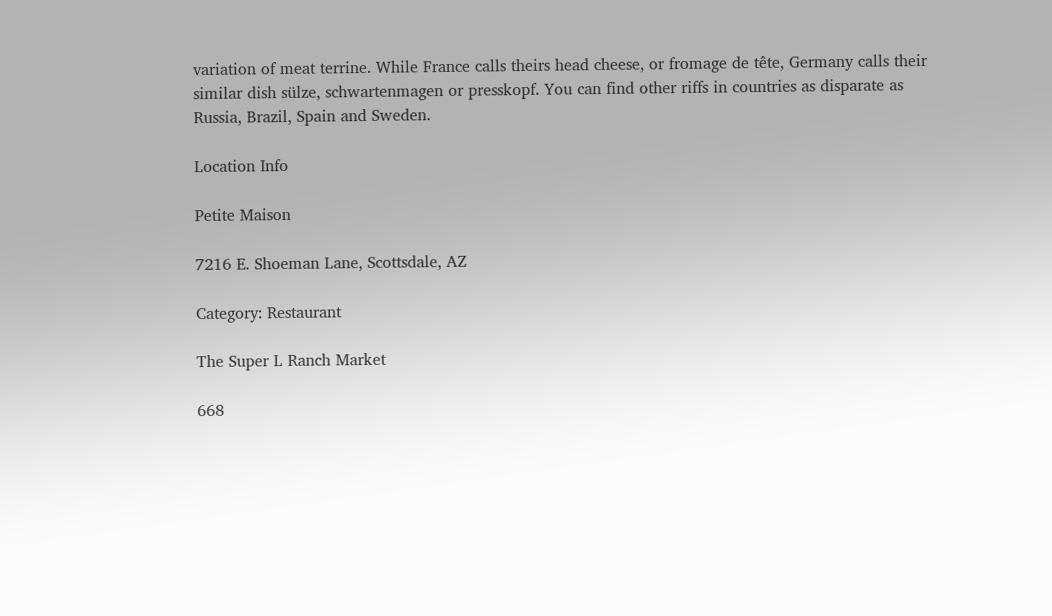variation of meat terrine. While France calls theirs head cheese, or fromage de tête, Germany calls their similar dish sülze, schwartenmagen or presskopf. You can find other riffs in countries as disparate as Russia, Brazil, Spain and Sweden.

Location Info

Petite Maison

7216 E. Shoeman Lane, Scottsdale, AZ

Category: Restaurant

The Super L Ranch Market

668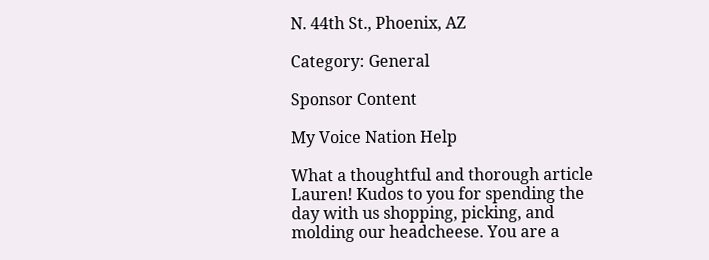N. 44th St., Phoenix, AZ

Category: General

Sponsor Content

My Voice Nation Help

What a thoughtful and thorough article Lauren! Kudos to you for spending the day with us shopping, picking, and molding our headcheese. You are a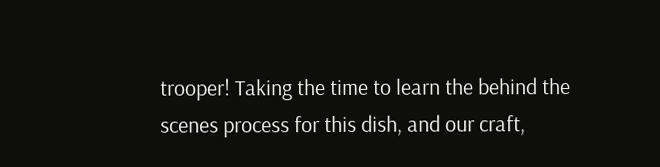trooper! Taking the time to learn the behind the scenes process for this dish, and our craft,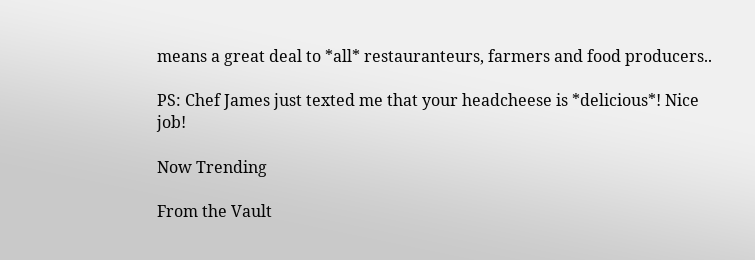means a great deal to *all* restauranteurs, farmers and food producers..

PS: Chef James just texted me that your headcheese is *delicious*! Nice job!

Now Trending

From the Vault